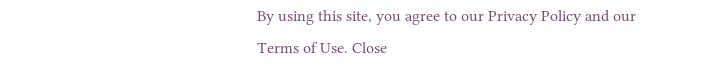By using this site, you agree to our Privacy Policy and our Terms of Use. Close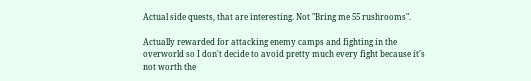Actual side quests, that are interesting. Not "Bring me 55 rushrooms".

Actually rewarded for attacking enemy camps and fighting in the overworld so I don't decide to avoid pretty much every fight because it's not worth the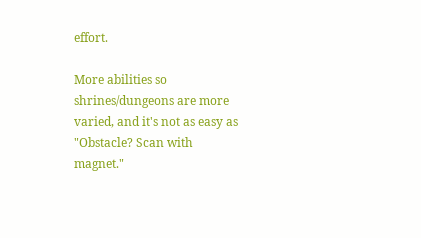effort.

More abilities so shrines/dungeons are more varied, and it's not as easy as "Obstacle? Scan with magnet."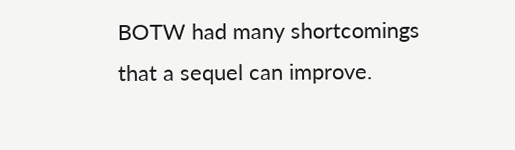BOTW had many shortcomings that a sequel can improve.